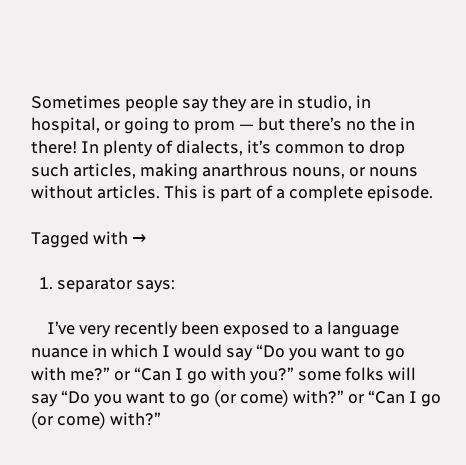Sometimes people say they are in studio, in hospital, or going to prom — but there’s no the in there! In plenty of dialects, it’s common to drop such articles, making anarthrous nouns, or nouns without articles. This is part of a complete episode.

Tagged with →

  1. separator says:

    I’ve very recently been exposed to a language nuance in which I would say “Do you want to go with me?” or “Can I go with you?” some folks will say “Do you want to go (or come) with?” or “Can I go (or come) with?”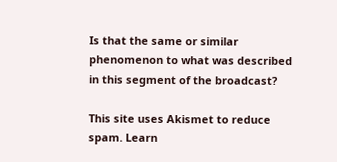Is that the same or similar phenomenon to what was described in this segment of the broadcast?

This site uses Akismet to reduce spam. Learn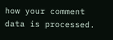how your comment data is processed.